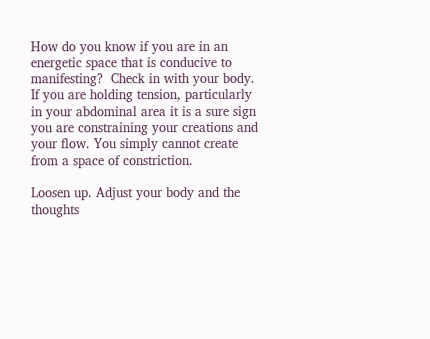How do you know if you are in an energetic space that is conducive to manifesting?  Check in with your body. If you are holding tension, particularly in your abdominal area it is a sure sign you are constraining your creations and your flow. You simply cannot create from a space of constriction.

Loosen up. Adjust your body and the thoughts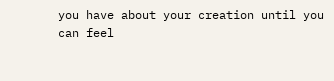you have about your creation until you can feel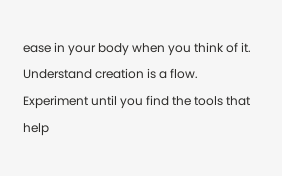ease in your body when you think of it. Understand creation is a flow. Experiment until you find the tools that help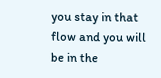you stay in that flow and you will be in the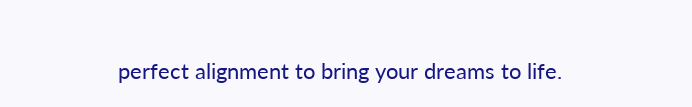perfect alignment to bring your dreams to life.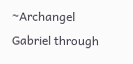~Archangel Gabriel through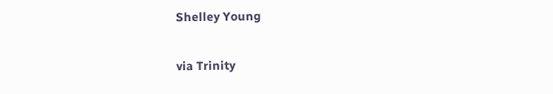Shelley Young

via Trinity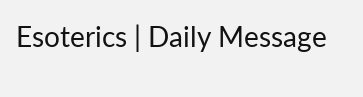Esoterics | Daily Message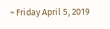~ Friday April 5, 2019